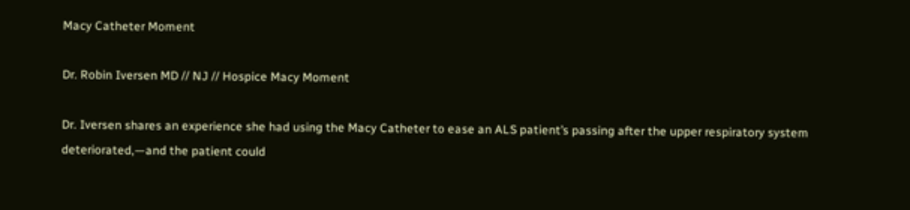Macy Catheter Moment

Dr. Robin Iversen MD // NJ // Hospice Macy Moment

Dr. Iversen shares an experience she had using the Macy Catheter to ease an ALS patient’s passing after the upper respiratory system deteriorated,—and the patient could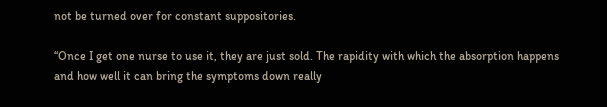not be turned over for constant suppositories.

“Once I get one nurse to use it, they are just sold. The rapidity with which the absorption happens and how well it can bring the symptoms down really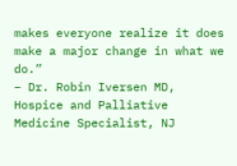makes everyone realize it does make a major change in what we do.”
– Dr. Robin Iversen MD, Hospice and Palliative Medicine Specialist, NJ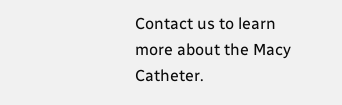Contact us to learn more about the Macy Catheter.